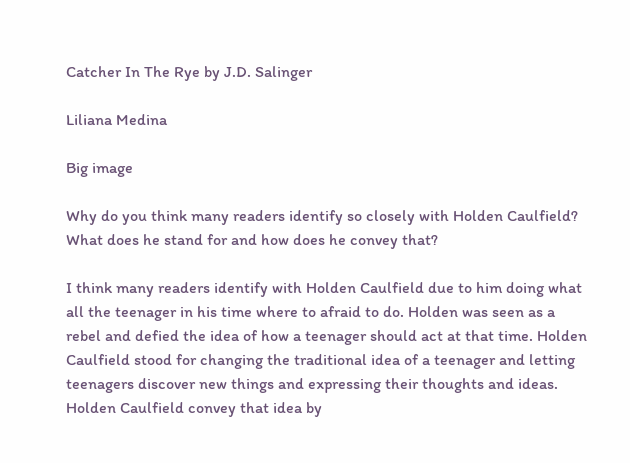Catcher In The Rye by J.D. Salinger

Liliana Medina

Big image

Why do you think many readers identify so closely with Holden Caulfield? What does he stand for and how does he convey that?

I think many readers identify with Holden Caulfield due to him doing what all the teenager in his time where to afraid to do. Holden was seen as a rebel and defied the idea of how a teenager should act at that time. Holden Caulfield stood for changing the traditional idea of a teenager and letting teenagers discover new things and expressing their thoughts and ideas. Holden Caulfield convey that idea by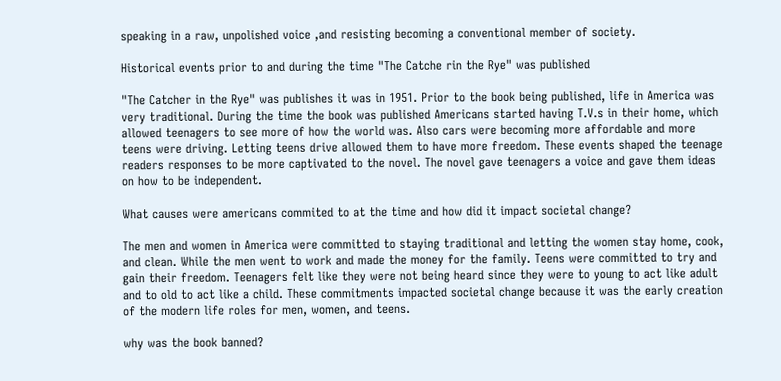speaking in a raw, unpolished voice ,and resisting becoming a conventional member of society.

Historical events prior to and during the time "The Catche rin the Rye" was published

"The Catcher in the Rye" was publishes it was in 1951. Prior to the book being published, life in America was very traditional. During the time the book was published Americans started having T.V.s in their home, which allowed teenagers to see more of how the world was. Also cars were becoming more affordable and more teens were driving. Letting teens drive allowed them to have more freedom. These events shaped the teenage readers responses to be more captivated to the novel. The novel gave teenagers a voice and gave them ideas on how to be independent.

What causes were americans commited to at the time and how did it impact societal change?

The men and women in America were committed to staying traditional and letting the women stay home, cook, and clean. While the men went to work and made the money for the family. Teens were committed to try and gain their freedom. Teenagers felt like they were not being heard since they were to young to act like adult and to old to act like a child. These commitments impacted societal change because it was the early creation of the modern life roles for men, women, and teens.

why was the book banned?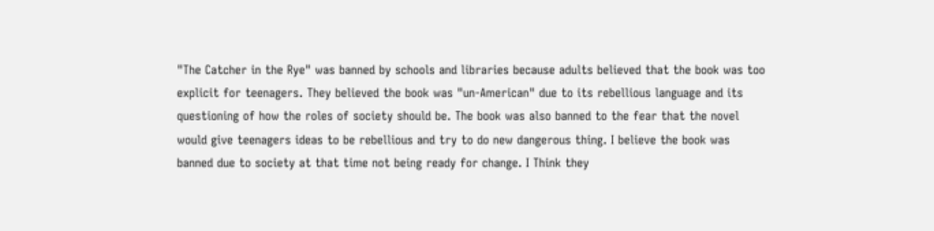"The Catcher in the Rye" was banned by schools and libraries because adults believed that the book was too explicit for teenagers. They believed the book was "un-American" due to its rebellious language and its questioning of how the roles of society should be. The book was also banned to the fear that the novel would give teenagers ideas to be rebellious and try to do new dangerous thing. I believe the book was banned due to society at that time not being ready for change. I Think they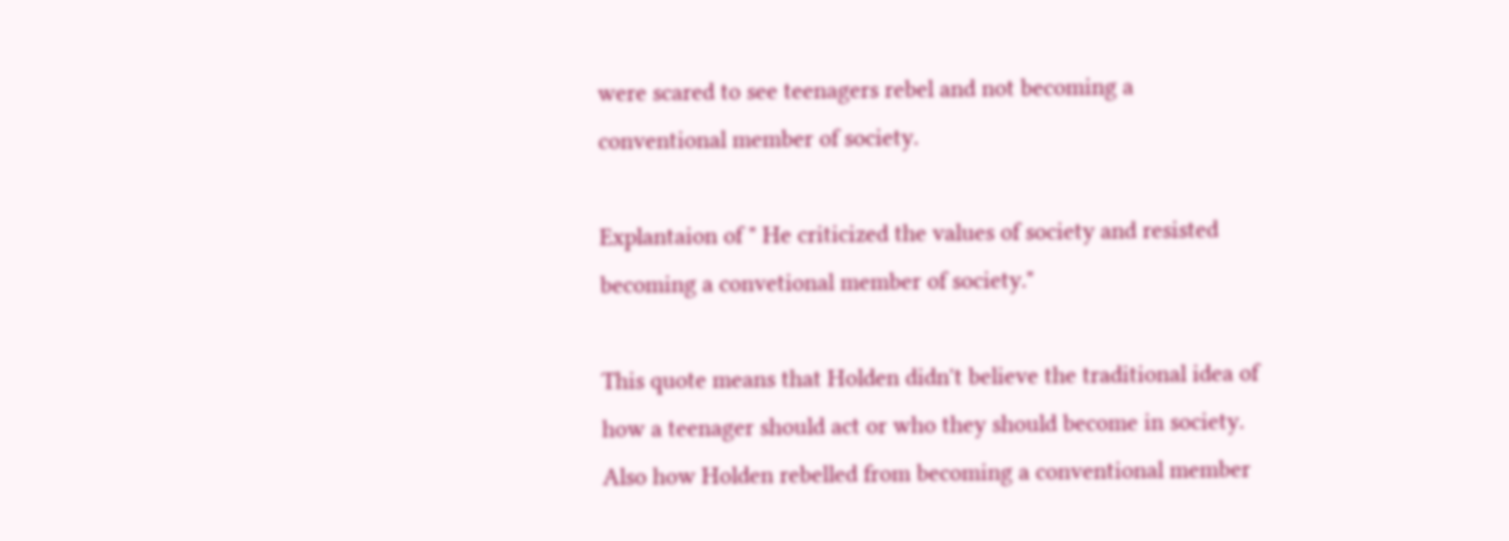were scared to see teenagers rebel and not becoming a conventional member of society.

Explantaion of " He criticized the values of society and resisted becoming a convetional member of society."

This quote means that Holden didn't believe the traditional idea of how a teenager should act or who they should become in society. Also how Holden rebelled from becoming a conventional member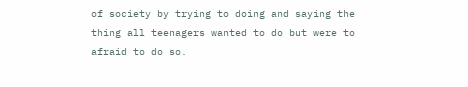of society by trying to doing and saying the thing all teenagers wanted to do but were to afraid to do so.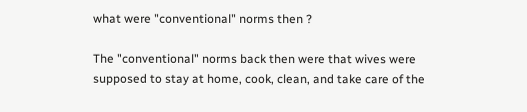what were "conventional" norms then ?

The "conventional" norms back then were that wives were supposed to stay at home, cook, clean, and take care of the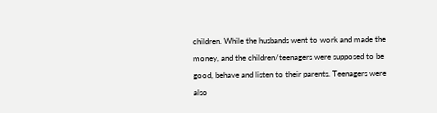children. While the husbands went to work and made the money, and the children/teenagers were supposed to be good, behave and listen to their parents. Teenagers were also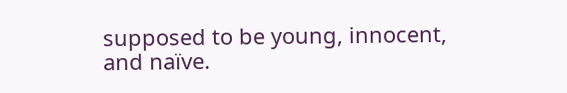supposed to be young, innocent, and naïve.